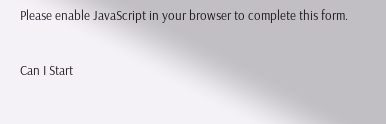Please enable JavaScript in your browser to complete this form.

Can I Start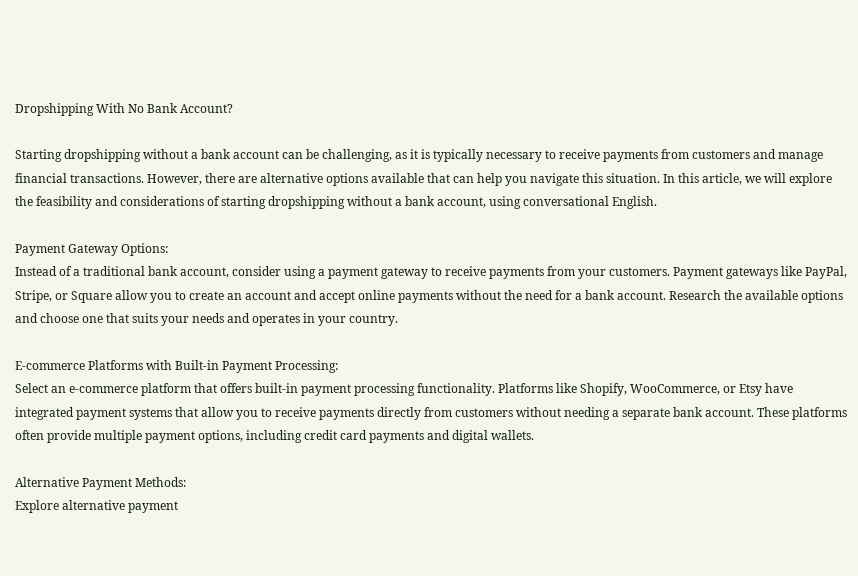Dropshipping With No Bank Account?

Starting dropshipping without a bank account can be challenging, as it is typically necessary to receive payments from customers and manage financial transactions. However, there are alternative options available that can help you navigate this situation. In this article, we will explore the feasibility and considerations of starting dropshipping without a bank account, using conversational English.

Payment Gateway Options:
Instead of a traditional bank account, consider using a payment gateway to receive payments from your customers. Payment gateways like PayPal, Stripe, or Square allow you to create an account and accept online payments without the need for a bank account. Research the available options and choose one that suits your needs and operates in your country.

E-commerce Platforms with Built-in Payment Processing:
Select an e-commerce platform that offers built-in payment processing functionality. Platforms like Shopify, WooCommerce, or Etsy have integrated payment systems that allow you to receive payments directly from customers without needing a separate bank account. These platforms often provide multiple payment options, including credit card payments and digital wallets.

Alternative Payment Methods:
Explore alternative payment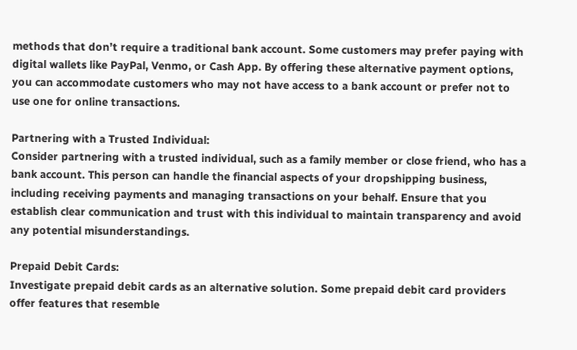methods that don’t require a traditional bank account. Some customers may prefer paying with digital wallets like PayPal, Venmo, or Cash App. By offering these alternative payment options, you can accommodate customers who may not have access to a bank account or prefer not to use one for online transactions.

Partnering with a Trusted Individual:
Consider partnering with a trusted individual, such as a family member or close friend, who has a bank account. This person can handle the financial aspects of your dropshipping business, including receiving payments and managing transactions on your behalf. Ensure that you establish clear communication and trust with this individual to maintain transparency and avoid any potential misunderstandings.

Prepaid Debit Cards:
Investigate prepaid debit cards as an alternative solution. Some prepaid debit card providers offer features that resemble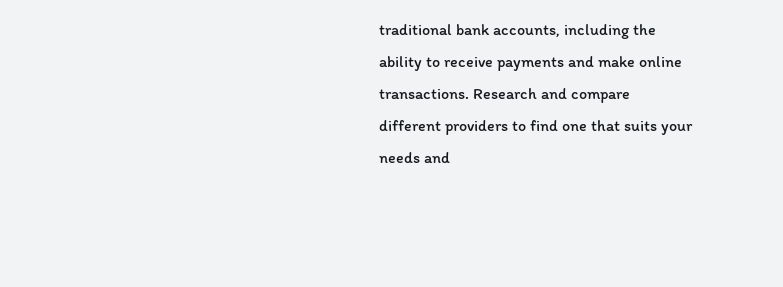traditional bank accounts, including the ability to receive payments and make online transactions. Research and compare different providers to find one that suits your needs and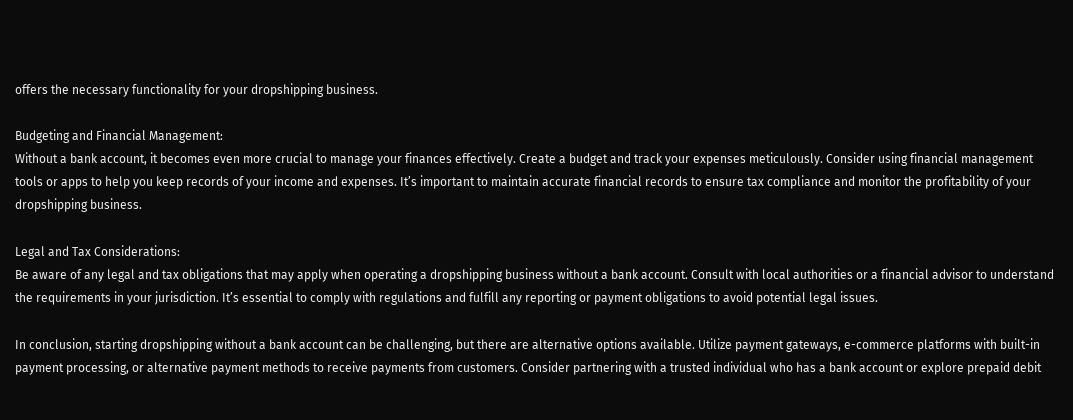offers the necessary functionality for your dropshipping business.

Budgeting and Financial Management:
Without a bank account, it becomes even more crucial to manage your finances effectively. Create a budget and track your expenses meticulously. Consider using financial management tools or apps to help you keep records of your income and expenses. It’s important to maintain accurate financial records to ensure tax compliance and monitor the profitability of your dropshipping business.

Legal and Tax Considerations:
Be aware of any legal and tax obligations that may apply when operating a dropshipping business without a bank account. Consult with local authorities or a financial advisor to understand the requirements in your jurisdiction. It’s essential to comply with regulations and fulfill any reporting or payment obligations to avoid potential legal issues.

In conclusion, starting dropshipping without a bank account can be challenging, but there are alternative options available. Utilize payment gateways, e-commerce platforms with built-in payment processing, or alternative payment methods to receive payments from customers. Consider partnering with a trusted individual who has a bank account or explore prepaid debit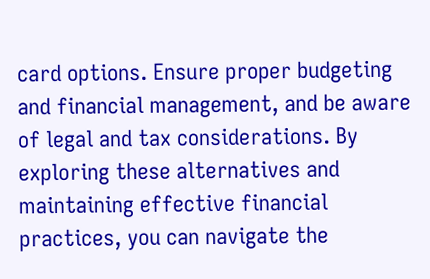card options. Ensure proper budgeting and financial management, and be aware of legal and tax considerations. By exploring these alternatives and maintaining effective financial practices, you can navigate the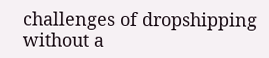challenges of dropshipping without a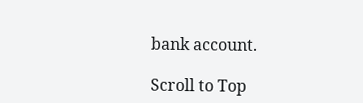bank account.

Scroll to Top